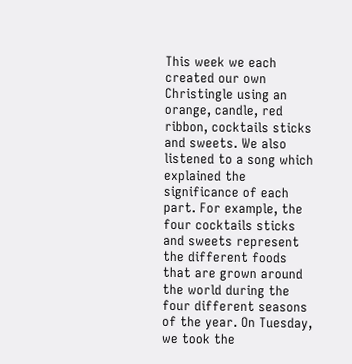This week we each created our own Christingle using an orange, candle, red ribbon, cocktails sticks and sweets. We also listened to a song which explained the significance of each part. For example, the four cocktails sticks and sweets represent the different foods that are grown around the world during the four different seasons of the year. On Tuesday, we took the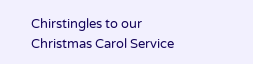Chirstingles to our Christmas Carol Service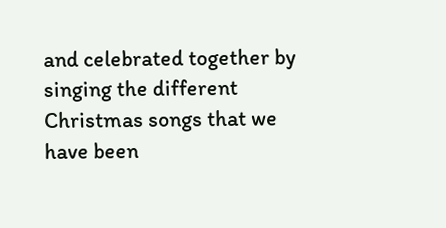and celebrated together by singing the different Christmas songs that we have been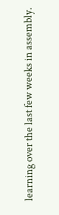learning over the last few weeks in assembly.